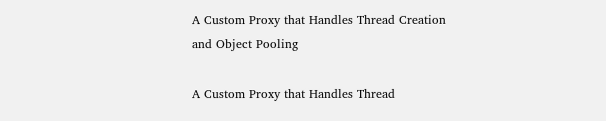A Custom Proxy that Handles Thread Creation and Object Pooling

A Custom Proxy that Handles Thread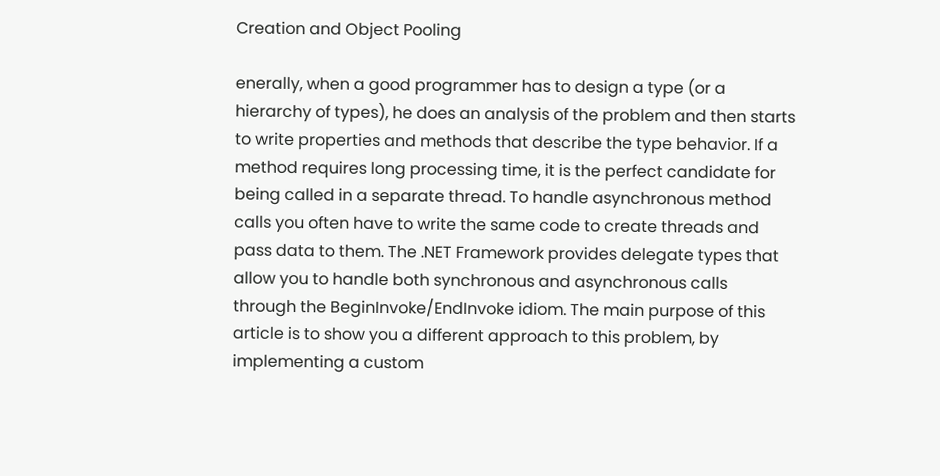Creation and Object Pooling

enerally, when a good programmer has to design a type (or a hierarchy of types), he does an analysis of the problem and then starts to write properties and methods that describe the type behavior. If a method requires long processing time, it is the perfect candidate for being called in a separate thread. To handle asynchronous method calls you often have to write the same code to create threads and pass data to them. The .NET Framework provides delegate types that allow you to handle both synchronous and asynchronous calls through the BeginInvoke/EndInvoke idiom. The main purpose of this article is to show you a different approach to this problem, by implementing a custom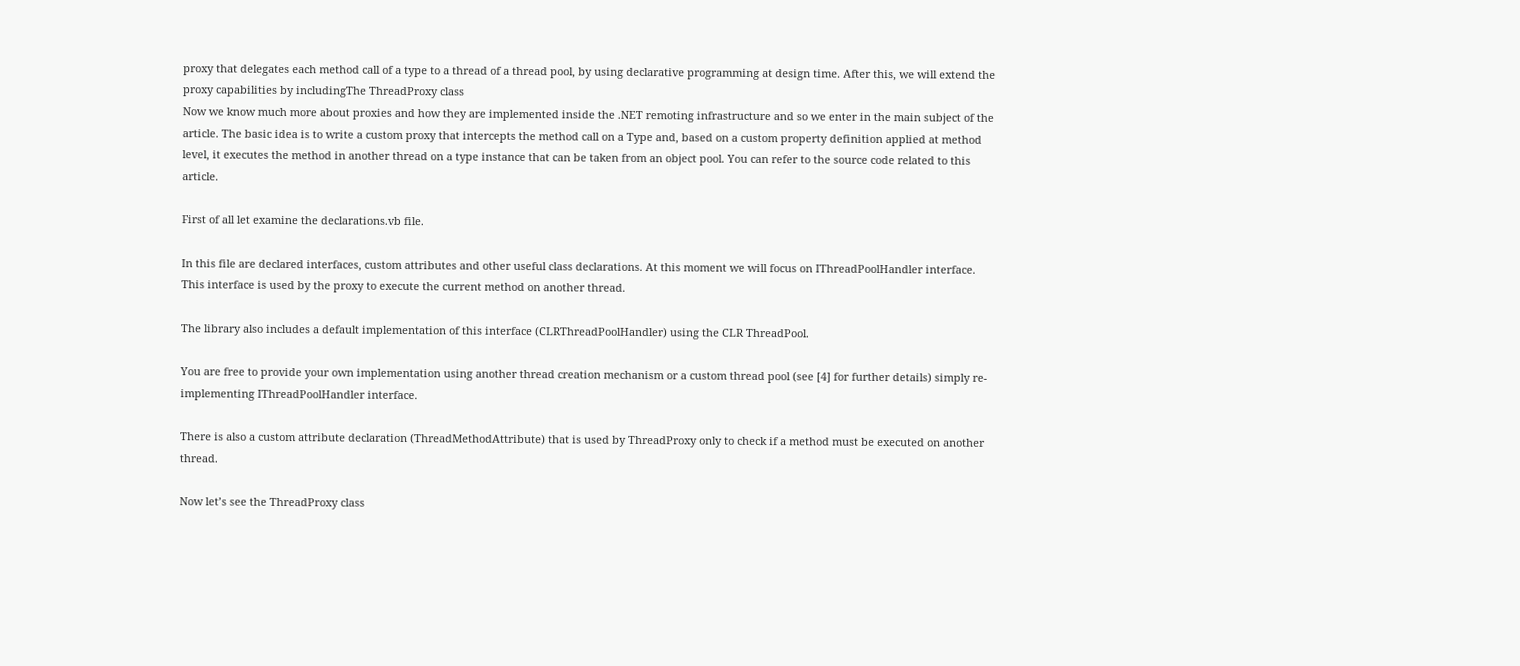proxy that delegates each method call of a type to a thread of a thread pool, by using declarative programming at design time. After this, we will extend the proxy capabilities by includingThe ThreadProxy class
Now we know much more about proxies and how they are implemented inside the .NET remoting infrastructure and so we enter in the main subject of the article. The basic idea is to write a custom proxy that intercepts the method call on a Type and, based on a custom property definition applied at method level, it executes the method in another thread on a type instance that can be taken from an object pool. You can refer to the source code related to this article.

First of all let examine the declarations.vb file.

In this file are declared interfaces, custom attributes and other useful class declarations. At this moment we will focus on IThreadPoolHandler interface. This interface is used by the proxy to execute the current method on another thread.

The library also includes a default implementation of this interface (CLRThreadPoolHandler) using the CLR ThreadPool.

You are free to provide your own implementation using another thread creation mechanism or a custom thread pool (see [4] for further details) simply re-implementing IThreadPoolHandler interface.

There is also a custom attribute declaration (ThreadMethodAttribute) that is used by ThreadProxy only to check if a method must be executed on another thread.

Now let’s see the ThreadProxy class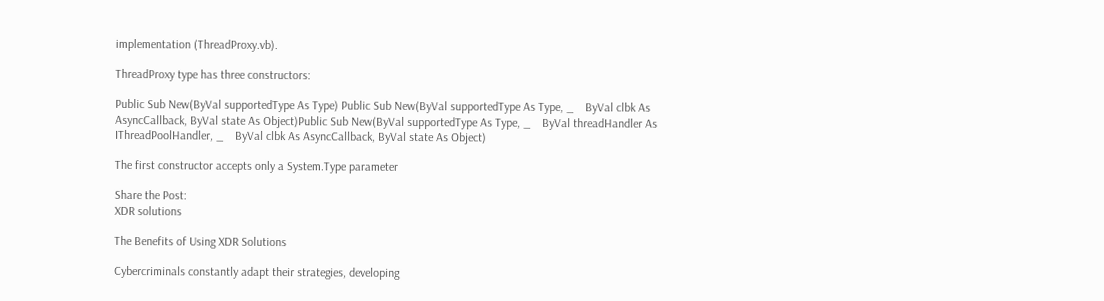implementation (ThreadProxy.vb).

ThreadProxy type has three constructors:

Public Sub New(ByVal supportedType As Type) Public Sub New(ByVal supportedType As Type, _    ByVal clbk As AsyncCallback, ByVal state As Object)Public Sub New(ByVal supportedType As Type, _    ByVal threadHandler As IThreadPoolHandler, _    ByVal clbk As AsyncCallback, ByVal state As Object)

The first constructor accepts only a System.Type parameter

Share the Post:
XDR solutions

The Benefits of Using XDR Solutions

Cybercriminals constantly adapt their strategies, developing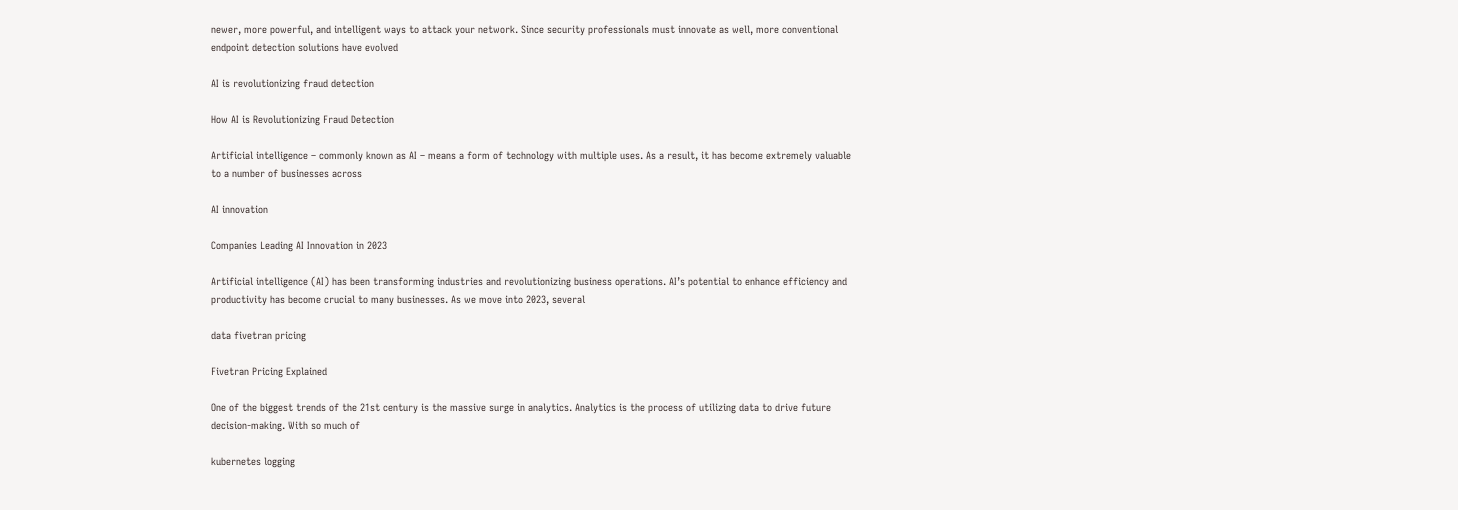newer, more powerful, and intelligent ways to attack your network. Since security professionals must innovate as well, more conventional endpoint detection solutions have evolved

AI is revolutionizing fraud detection

How AI is Revolutionizing Fraud Detection

Artificial intelligence – commonly known as AI – means a form of technology with multiple uses. As a result, it has become extremely valuable to a number of businesses across

AI innovation

Companies Leading AI Innovation in 2023

Artificial intelligence (AI) has been transforming industries and revolutionizing business operations. AI’s potential to enhance efficiency and productivity has become crucial to many businesses. As we move into 2023, several

data fivetran pricing

Fivetran Pricing Explained

One of the biggest trends of the 21st century is the massive surge in analytics. Analytics is the process of utilizing data to drive future decision-making. With so much of

kubernetes logging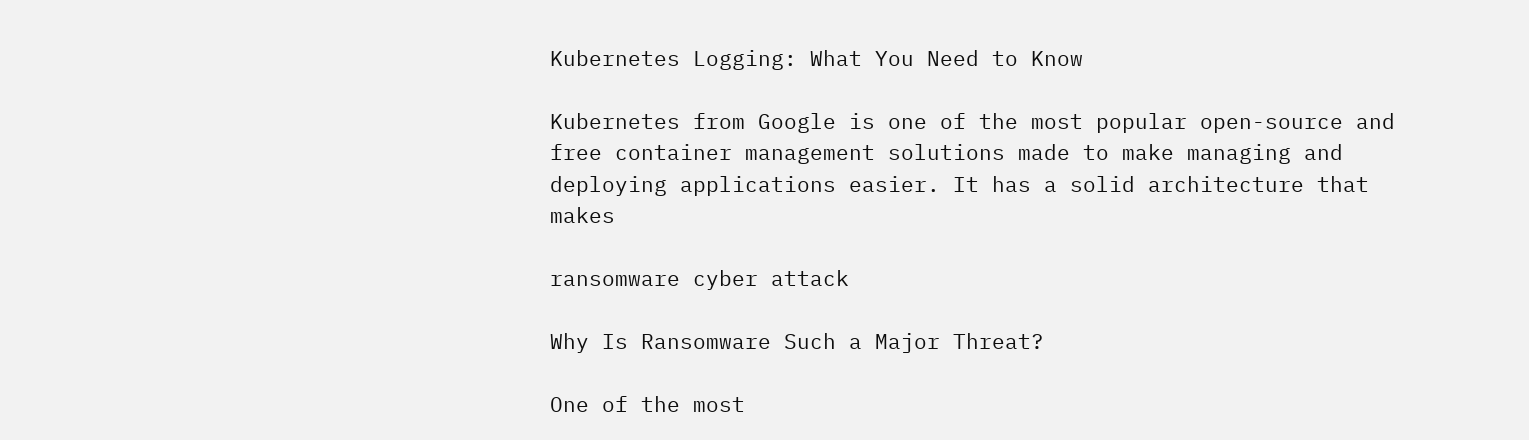Kubernetes Logging: What You Need to Know

Kubernetes from Google is one of the most popular open-source and free container management solutions made to make managing and deploying applications easier. It has a solid architecture that makes

ransomware cyber attack

Why Is Ransomware Such a Major Threat?

One of the most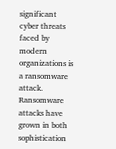significant cyber threats faced by modern organizations is a ransomware attack. Ransomware attacks have grown in both sophistication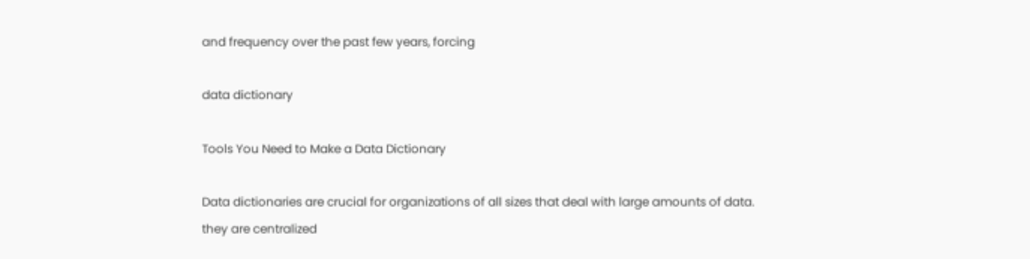and frequency over the past few years, forcing

data dictionary

Tools You Need to Make a Data Dictionary

Data dictionaries are crucial for organizations of all sizes that deal with large amounts of data. they are centralized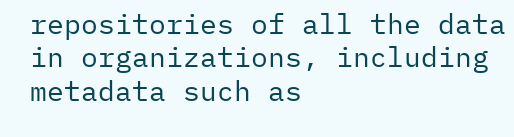repositories of all the data in organizations, including metadata such as